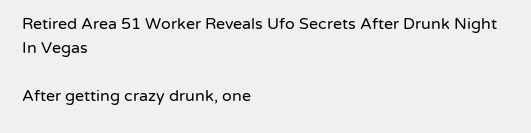Retired Area 51 Worker Reveals Ufo Secrets After Drunk Night In Vegas

After getting crazy drunk, one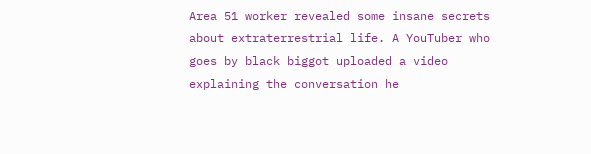Area 51 worker revealed some insane secrets about extraterrestrial life. A YouTuber who goes by black biggot uploaded a video explaining the conversation he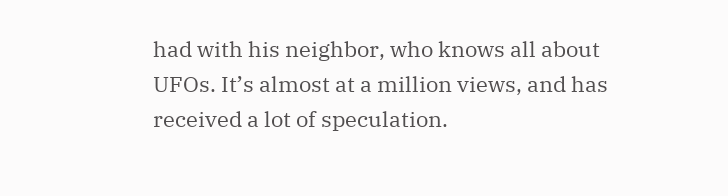had with his neighbor, who knows all about UFOs. It’s almost at a million views, and has received a lot of speculation.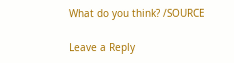What do you think? /SOURCE

Leave a Reply